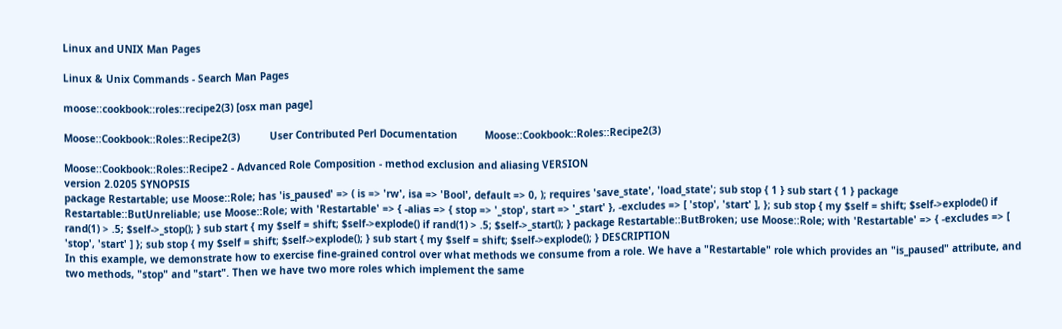Linux and UNIX Man Pages

Linux & Unix Commands - Search Man Pages

moose::cookbook::roles::recipe2(3) [osx man page]

Moose::Cookbook::Roles::Recipe2(3)          User Contributed Perl Documentation         Moose::Cookbook::Roles::Recipe2(3)

Moose::Cookbook::Roles::Recipe2 - Advanced Role Composition - method exclusion and aliasing VERSION
version 2.0205 SYNOPSIS
package Restartable; use Moose::Role; has 'is_paused' => ( is => 'rw', isa => 'Bool', default => 0, ); requires 'save_state', 'load_state'; sub stop { 1 } sub start { 1 } package Restartable::ButUnreliable; use Moose::Role; with 'Restartable' => { -alias => { stop => '_stop', start => '_start' }, -excludes => [ 'stop', 'start' ], }; sub stop { my $self = shift; $self->explode() if rand(1) > .5; $self->_stop(); } sub start { my $self = shift; $self->explode() if rand(1) > .5; $self->_start(); } package Restartable::ButBroken; use Moose::Role; with 'Restartable' => { -excludes => [ 'stop', 'start' ] }; sub stop { my $self = shift; $self->explode(); } sub start { my $self = shift; $self->explode(); } DESCRIPTION
In this example, we demonstrate how to exercise fine-grained control over what methods we consume from a role. We have a "Restartable" role which provides an "is_paused" attribute, and two methods, "stop" and "start". Then we have two more roles which implement the same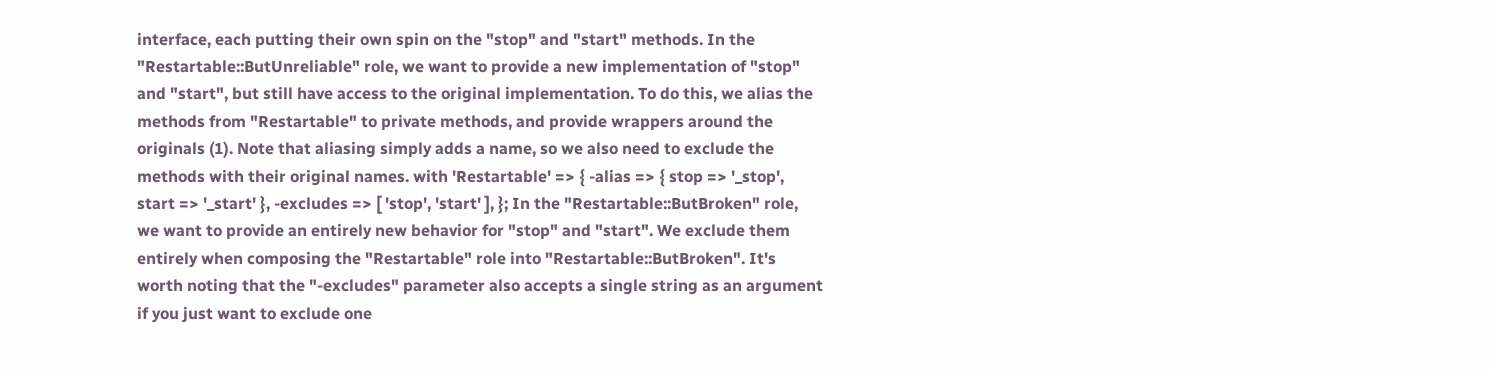interface, each putting their own spin on the "stop" and "start" methods. In the "Restartable::ButUnreliable" role, we want to provide a new implementation of "stop" and "start", but still have access to the original implementation. To do this, we alias the methods from "Restartable" to private methods, and provide wrappers around the originals (1). Note that aliasing simply adds a name, so we also need to exclude the methods with their original names. with 'Restartable' => { -alias => { stop => '_stop', start => '_start' }, -excludes => [ 'stop', 'start' ], }; In the "Restartable::ButBroken" role, we want to provide an entirely new behavior for "stop" and "start". We exclude them entirely when composing the "Restartable" role into "Restartable::ButBroken". It's worth noting that the "-excludes" parameter also accepts a single string as an argument if you just want to exclude one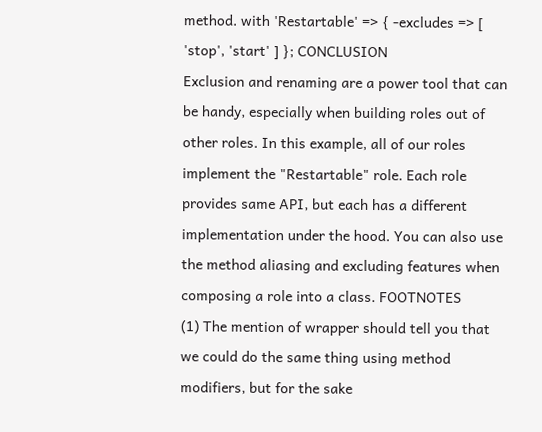method. with 'Restartable' => { -excludes => [ 'stop', 'start' ] }; CONCLUSION
Exclusion and renaming are a power tool that can be handy, especially when building roles out of other roles. In this example, all of our roles implement the "Restartable" role. Each role provides same API, but each has a different implementation under the hood. You can also use the method aliasing and excluding features when composing a role into a class. FOOTNOTES
(1) The mention of wrapper should tell you that we could do the same thing using method modifiers, but for the sake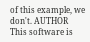of this example, we don't. AUTHOR
This software is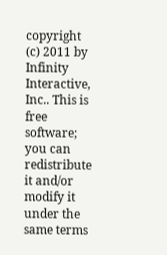copyright (c) 2011 by Infinity Interactive, Inc.. This is free software; you can redistribute it and/or modify it under the same terms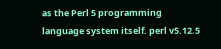as the Perl 5 programming language system itself. perl v5.12.5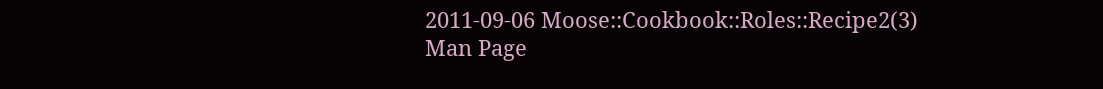2011-09-06 Moose::Cookbook::Roles::Recipe2(3)
Man Page